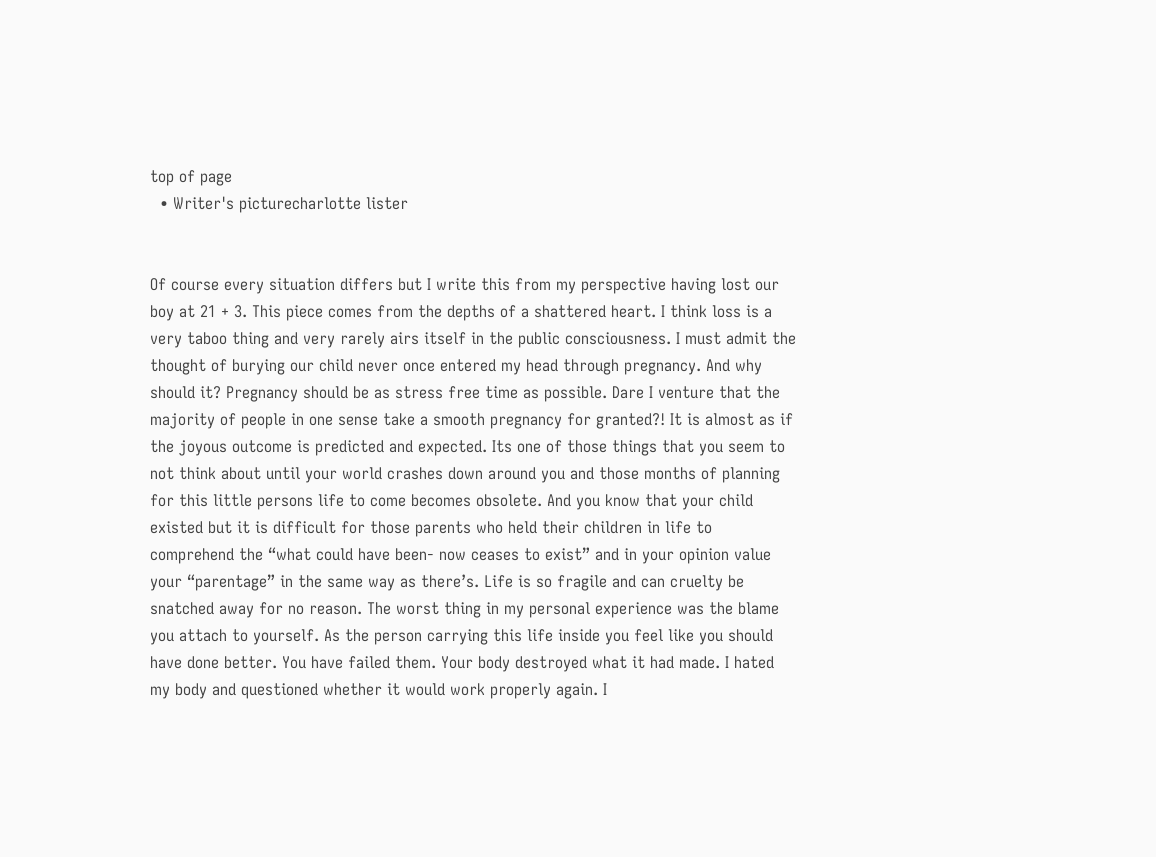top of page
  • Writer's picturecharlotte lister


Of course every situation differs but I write this from my perspective having lost our boy at 21 + 3. This piece comes from the depths of a shattered heart. I think loss is a very taboo thing and very rarely airs itself in the public consciousness. I must admit the thought of burying our child never once entered my head through pregnancy. And why should it? Pregnancy should be as stress free time as possible. Dare I venture that the majority of people in one sense take a smooth pregnancy for granted?! It is almost as if the joyous outcome is predicted and expected. Its one of those things that you seem to not think about until your world crashes down around you and those months of planning for this little persons life to come becomes obsolete. And you know that your child existed but it is difficult for those parents who held their children in life to comprehend the “what could have been- now ceases to exist” and in your opinion value your “parentage” in the same way as there’s. Life is so fragile and can cruelty be snatched away for no reason. The worst thing in my personal experience was the blame you attach to yourself. As the person carrying this life inside you feel like you should have done better. You have failed them. Your body destroyed what it had made. I hated my body and questioned whether it would work properly again. I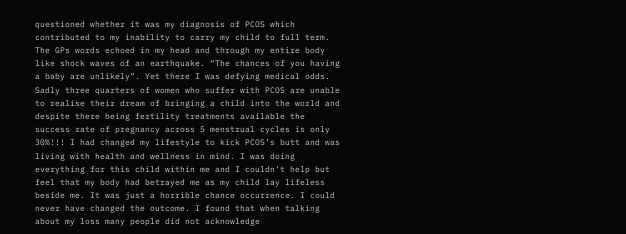questioned whether it was my diagnosis of PCOS which contributed to my inability to carry my child to full term. The GPs words echoed in my head and through my entire body like shock waves of an earthquake. “The chances of you having a baby are unlikely”. Yet there I was defying medical odds. Sadly three quarters of women who suffer with PCOS are unable to realise their dream of bringing a child into the world and despite there being fertility treatments available the success rate of pregnancy across 5 menstrual cycles is only 30%!!! I had changed my lifestyle to kick PCOS’s butt and was living with health and wellness in mind. I was doing everything for this child within me and I couldn’t help but feel that my body had betrayed me as my child lay lifeless beside me. It was just a horrible chance occurrence. I could never have changed the outcome. I found that when talking about my loss many people did not acknowledge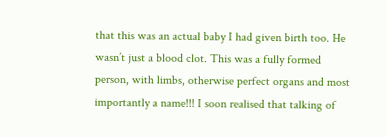that this was an actual baby I had given birth too. He wasn’t just a blood clot. This was a fully formed person, with limbs, otherwise perfect organs and most importantly a name!!! I soon realised that talking of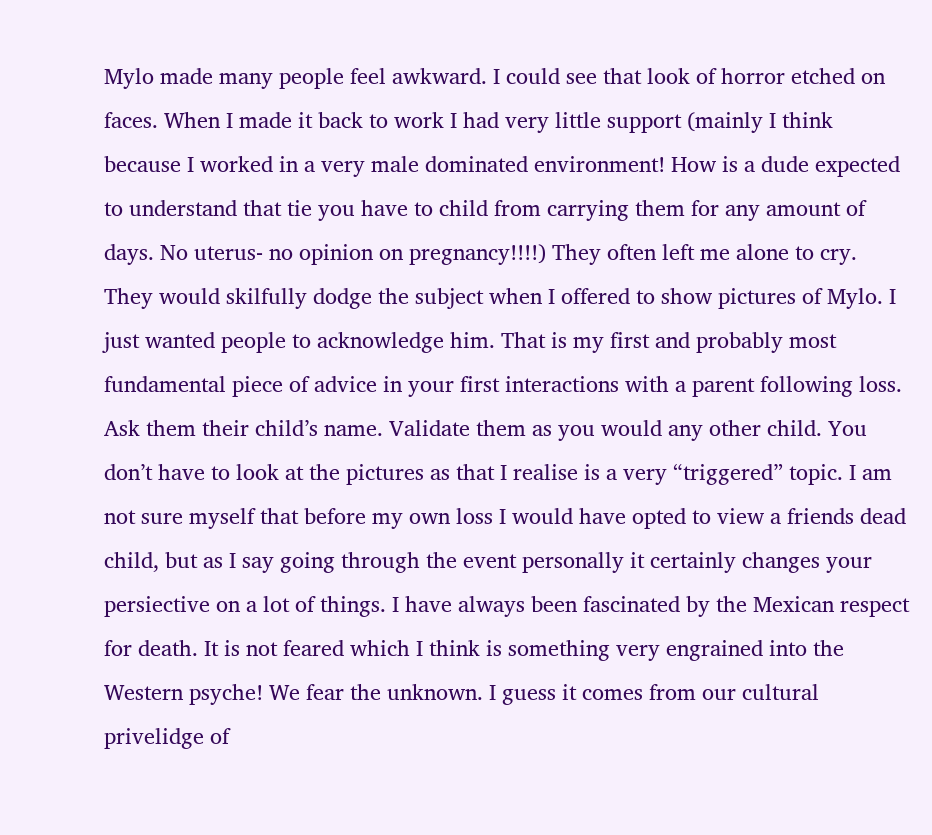Mylo made many people feel awkward. I could see that look of horror etched on faces. When I made it back to work I had very little support (mainly I think because I worked in a very male dominated environment! How is a dude expected to understand that tie you have to child from carrying them for any amount of days. No uterus- no opinion on pregnancy!!!!) They often left me alone to cry. They would skilfully dodge the subject when I offered to show pictures of Mylo. I just wanted people to acknowledge him. That is my first and probably most fundamental piece of advice in your first interactions with a parent following loss. Ask them their child’s name. Validate them as you would any other child. You don’t have to look at the pictures as that I realise is a very “triggered” topic. I am not sure myself that before my own loss I would have opted to view a friends dead child, but as I say going through the event personally it certainly changes your persiective on a lot of things. I have always been fascinated by the Mexican respect for death. It is not feared which I think is something very engrained into the Western psyche! We fear the unknown. I guess it comes from our cultural privelidge of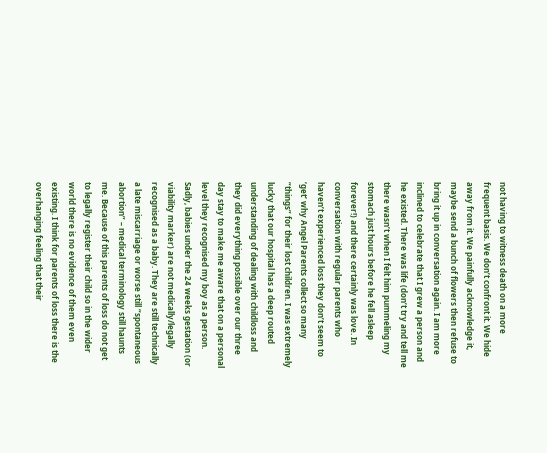not having to witness death on a more frequent basis. We don’t confront it. We hide away from it. We painfully acknowledge it, maybe send a bunch of flowers then refuse to bring it up in conversation again. I am more inclined to celebrate that I grew a person and he existed. There was life (don’t try and tell me there wasn’t when I felt him pummeling my stomach just hours before he fell asleep forever!) and there certainly was love. In conversation with regular parents who haven’t experienced loss they don’t seem to ‘get’ why Angel Parents collect so many “things” for their lost children. I was extremely lucky that our hospital has a deep routed understanding of dealing with childloss and they did everything possible over our three day stay to make me aware that on a personal level they recognised my boy as a person. Sadly, babies under the 24 weeks gestation (or viability marker) are not medically/legally recognised as a baby. They are still technically a late miscarriage or worse still “spontaneous abortion” – medical terminology still haunts me. Because of this parents of loss do not get to legally register their child so in the wider world there is no evidence of them even existing. I think for parents of loss there is the overhanging feeling that their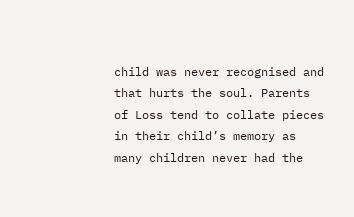child was never recognised and that hurts the soul. Parents of Loss tend to collate pieces in their child’s memory as many children never had the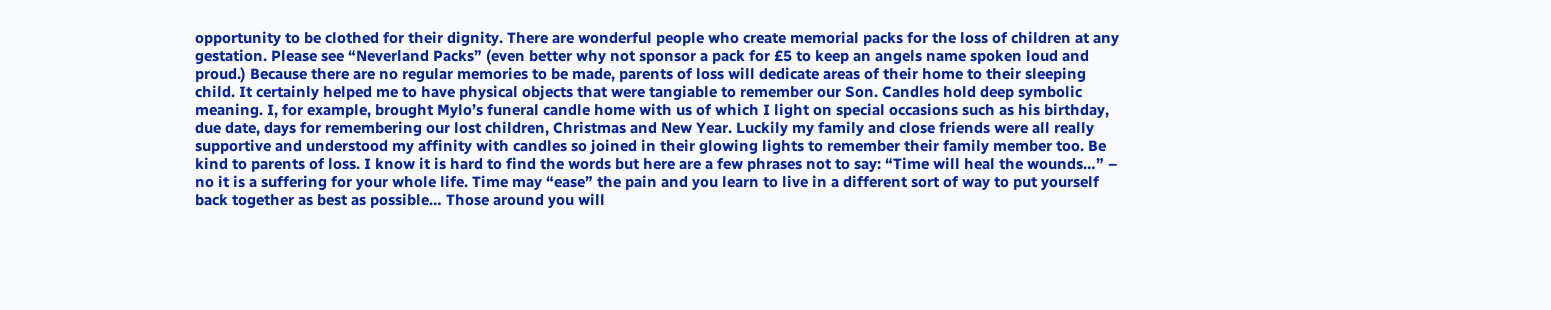opportunity to be clothed for their dignity. There are wonderful people who create memorial packs for the loss of children at any gestation. Please see “Neverland Packs” (even better why not sponsor a pack for £5 to keep an angels name spoken loud and proud.) Because there are no regular memories to be made, parents of loss will dedicate areas of their home to their sleeping child. It certainly helped me to have physical objects that were tangiable to remember our Son. Candles hold deep symbolic meaning. I, for example, brought Mylo’s funeral candle home with us of which I light on special occasions such as his birthday, due date, days for remembering our lost children, Christmas and New Year. Luckily my family and close friends were all really supportive and understood my affinity with candles so joined in their glowing lights to remember their family member too. Be kind to parents of loss. I know it is hard to find the words but here are a few phrases not to say: “Time will heal the wounds…” – no it is a suffering for your whole life. Time may “ease” the pain and you learn to live in a different sort of way to put yourself back together as best as possible… Those around you will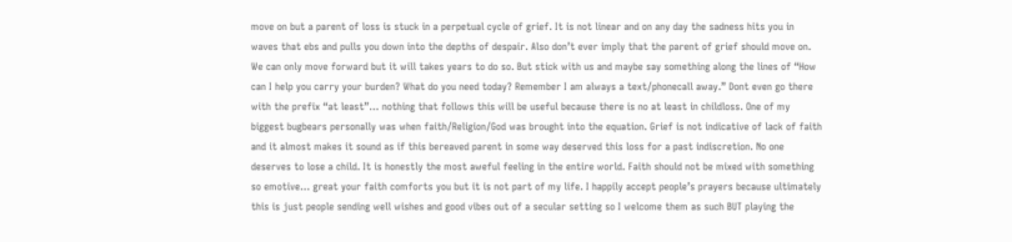move on but a parent of loss is stuck in a perpetual cycle of grief. It is not linear and on any day the sadness hits you in waves that ebs and pulls you down into the depths of despair. Also don’t ever imply that the parent of grief should move on. We can only move forward but it will takes years to do so. But stick with us and maybe say something along the lines of “How can I help you carry your burden? What do you need today? Remember I am always a text/phonecall away.” Dont even go there with the prefix “at least”… nothing that follows this will be useful because there is no at least in childloss. One of my biggest bugbears personally was when faith/Religion/God was brought into the equation. Grief is not indicative of lack of faith and it almost makes it sound as if this bereaved parent in some way deserved this loss for a past indiscretion. No one deserves to lose a child. It is honestly the most aweful feeling in the entire world. Faith should not be mixed with something so emotive… great your faith comforts you but it is not part of my life. I happily accept people’s prayers because ultimately this is just people sending well wishes and good vibes out of a secular setting so I welcome them as such BUT playing the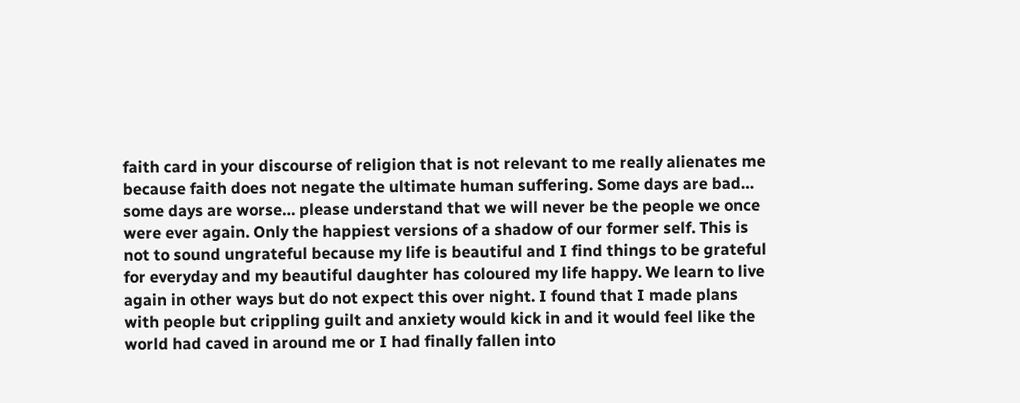faith card in your discourse of religion that is not relevant to me really alienates me because faith does not negate the ultimate human suffering. Some days are bad… some days are worse… please understand that we will never be the people we once were ever again. Only the happiest versions of a shadow of our former self. This is not to sound ungrateful because my life is beautiful and I find things to be grateful for everyday and my beautiful daughter has coloured my life happy. We learn to live again in other ways but do not expect this over night. I found that I made plans with people but crippling guilt and anxiety would kick in and it would feel like the world had caved in around me or I had finally fallen into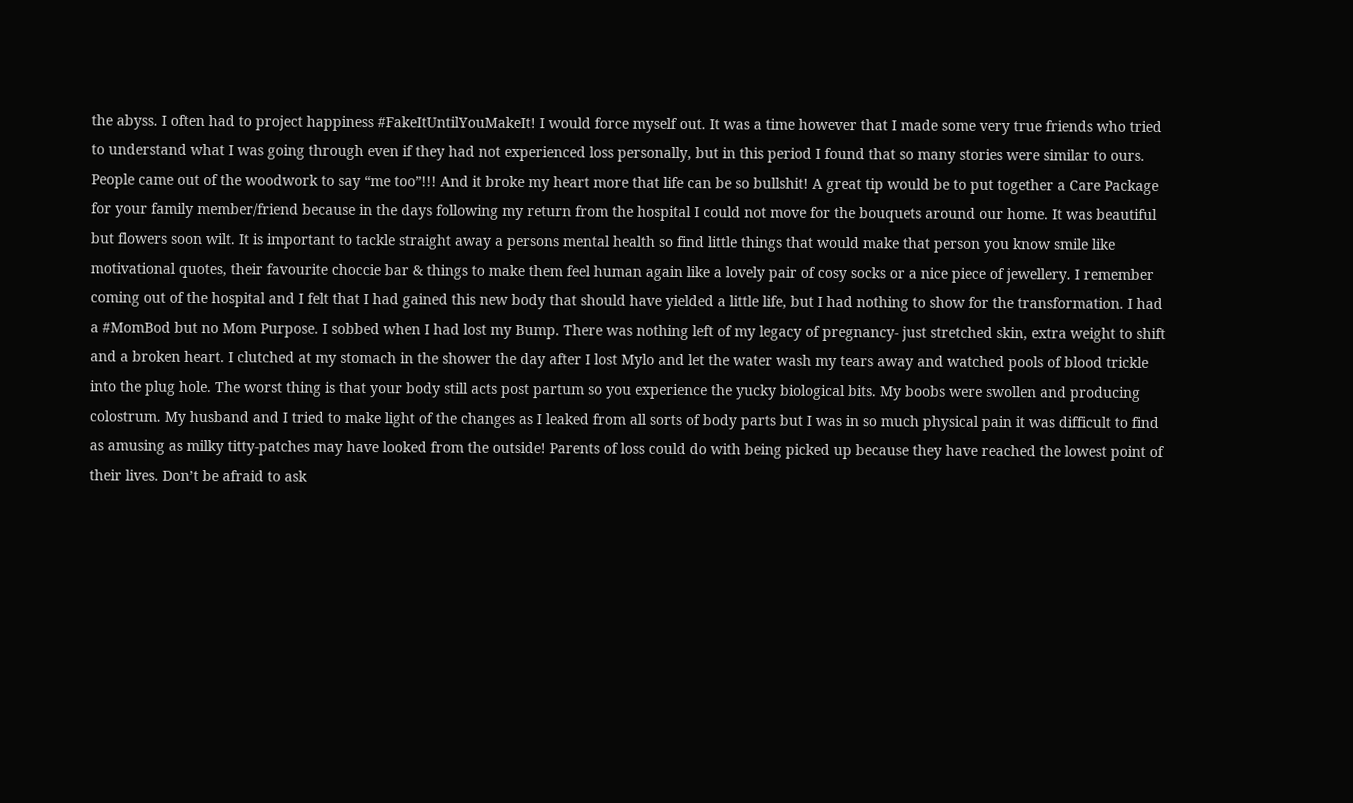the abyss. I often had to project happiness #FakeItUntilYouMakeIt! I would force myself out. It was a time however that I made some very true friends who tried to understand what I was going through even if they had not experienced loss personally, but in this period I found that so many stories were similar to ours. People came out of the woodwork to say “me too”!!! And it broke my heart more that life can be so bullshit! A great tip would be to put together a Care Package for your family member/friend because in the days following my return from the hospital I could not move for the bouquets around our home. It was beautiful but flowers soon wilt. It is important to tackle straight away a persons mental health so find little things that would make that person you know smile like motivational quotes, their favourite choccie bar & things to make them feel human again like a lovely pair of cosy socks or a nice piece of jewellery. I remember coming out of the hospital and I felt that I had gained this new body that should have yielded a little life, but I had nothing to show for the transformation. I had a #MomBod but no Mom Purpose. I sobbed when I had lost my Bump. There was nothing left of my legacy of pregnancy- just stretched skin, extra weight to shift and a broken heart. I clutched at my stomach in the shower the day after I lost Mylo and let the water wash my tears away and watched pools of blood trickle into the plug hole. The worst thing is that your body still acts post partum so you experience the yucky biological bits. My boobs were swollen and producing colostrum. My husband and I tried to make light of the changes as I leaked from all sorts of body parts but I was in so much physical pain it was difficult to find as amusing as milky titty-patches may have looked from the outside! Parents of loss could do with being picked up because they have reached the lowest point of their lives. Don’t be afraid to ask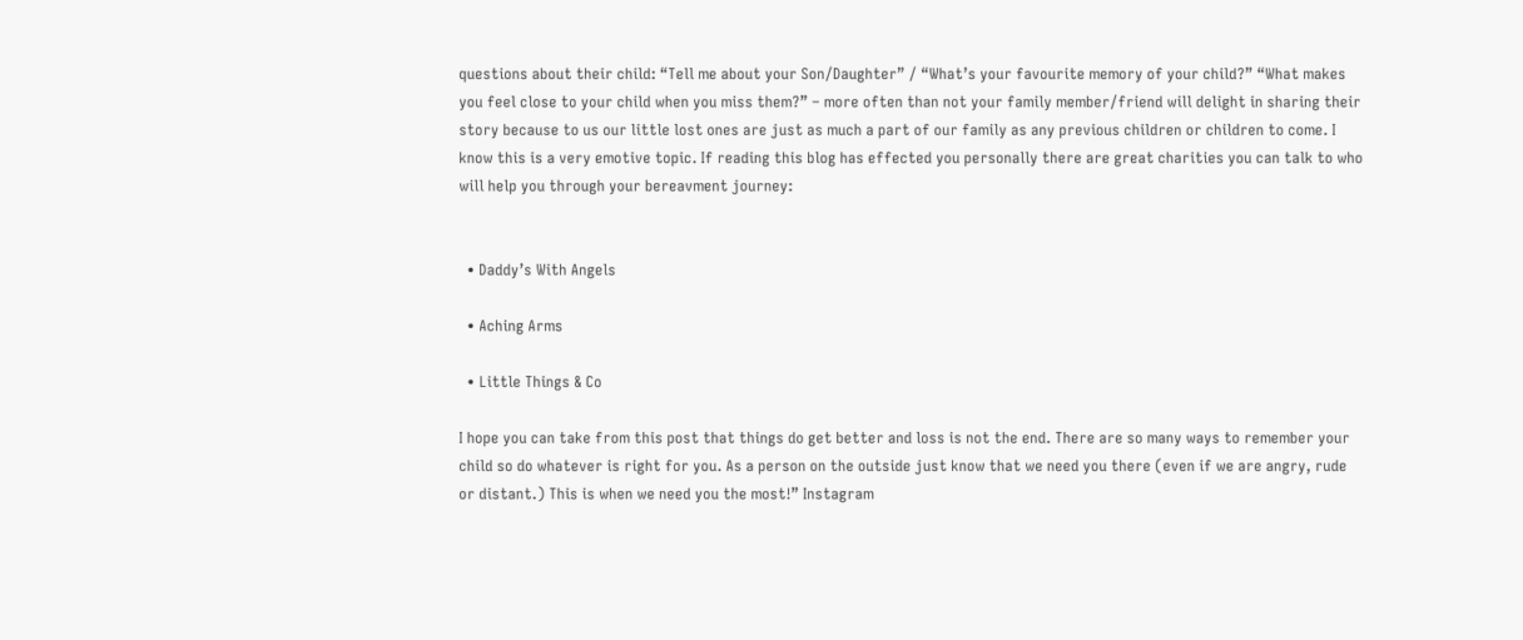questions about their child: “Tell me about your Son/Daughter” / “What’s your favourite memory of your child?” “What makes you feel close to your child when you miss them?” – more often than not your family member/friend will delight in sharing their story because to us our little lost ones are just as much a part of our family as any previous children or children to come. I know this is a very emotive topic. If reading this blog has effected you personally there are great charities you can talk to who will help you through your bereavment journey:


  • Daddy’s With Angels

  • Aching Arms

  • Little Things & Co

I hope you can take from this post that things do get better and loss is not the end. There are so many ways to remember your child so do whatever is right for you. As a person on the outside just know that we need you there (even if we are angry, rude or distant.) This is when we need you the most!” Instagram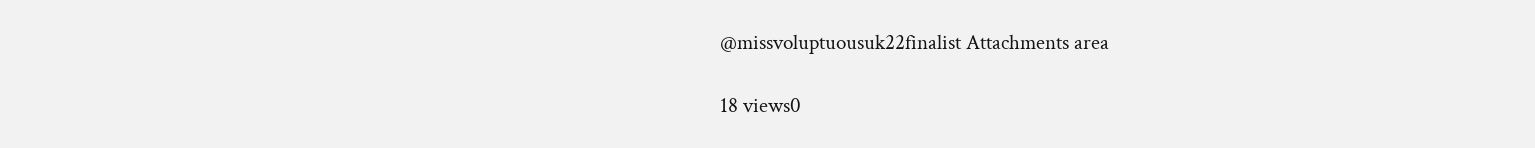@missvoluptuousuk22finalist Attachments area

18 views0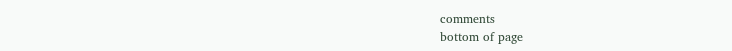comments
bottom of page